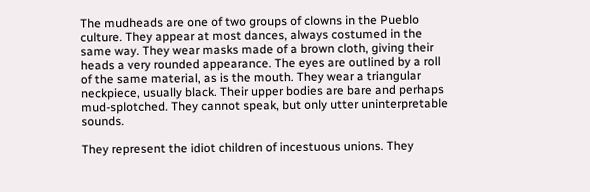The mudheads are one of two groups of clowns in the Pueblo culture. They appear at most dances, always costumed in the same way. They wear masks made of a brown cloth, giving their heads a very rounded appearance. The eyes are outlined by a roll of the same material, as is the mouth. They wear a triangular neckpiece, usually black. Their upper bodies are bare and perhaps mud-splotched. They cannot speak, but only utter uninterpretable sounds.

They represent the idiot children of incestuous unions. They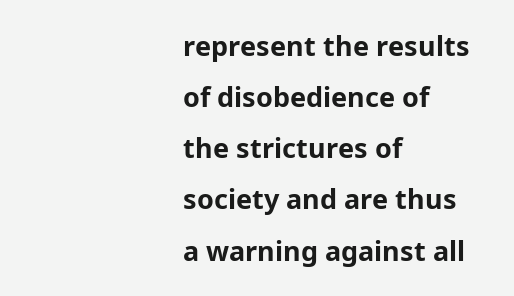represent the results of disobedience of the strictures of society and are thus a warning against all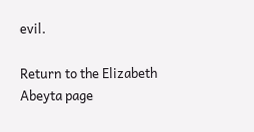evil.

Return to the Elizabeth Abeyta page